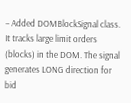– Added DOMBlockSignal class. It tracks large limit orders (blocks) in the DOM. The signal generates LONG direction for bid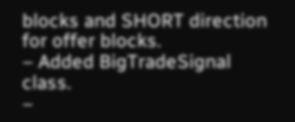blocks and SHORT direction for offer blocks.
– Added BigTradeSignal class.
–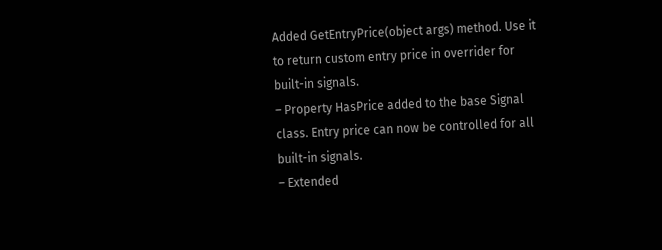Added GetEntryPrice(object args) method. Use it to return custom entry price in overrider for built-in signals.
– Property HasPrice added to the base Signal class. Entry price can now be controlled for all built-in signals.
– Extended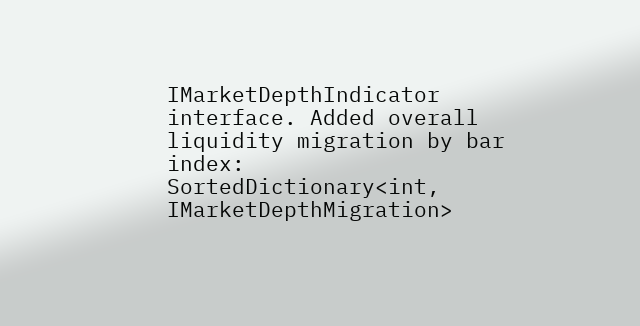IMarketDepthIndicator interface. Added overall liquidity migration by bar index: SortedDictionary<int, IMarketDepthMigration>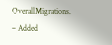OverallMigrations.
– Added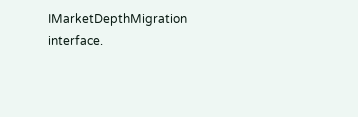IMarketDepthMigration interface.